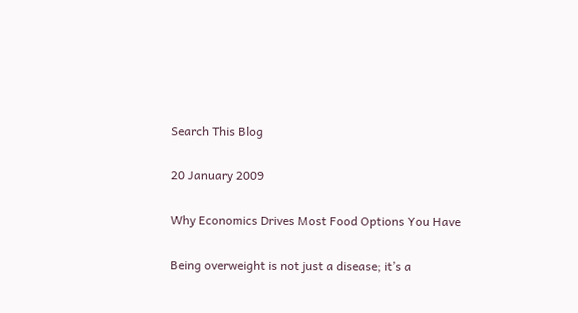Search This Blog

20 January 2009

Why Economics Drives Most Food Options You Have

Being overweight is not just a disease; it’s a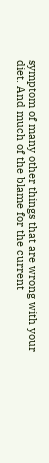symptom of many other things that are wrong with your diet. And much of the blame for the current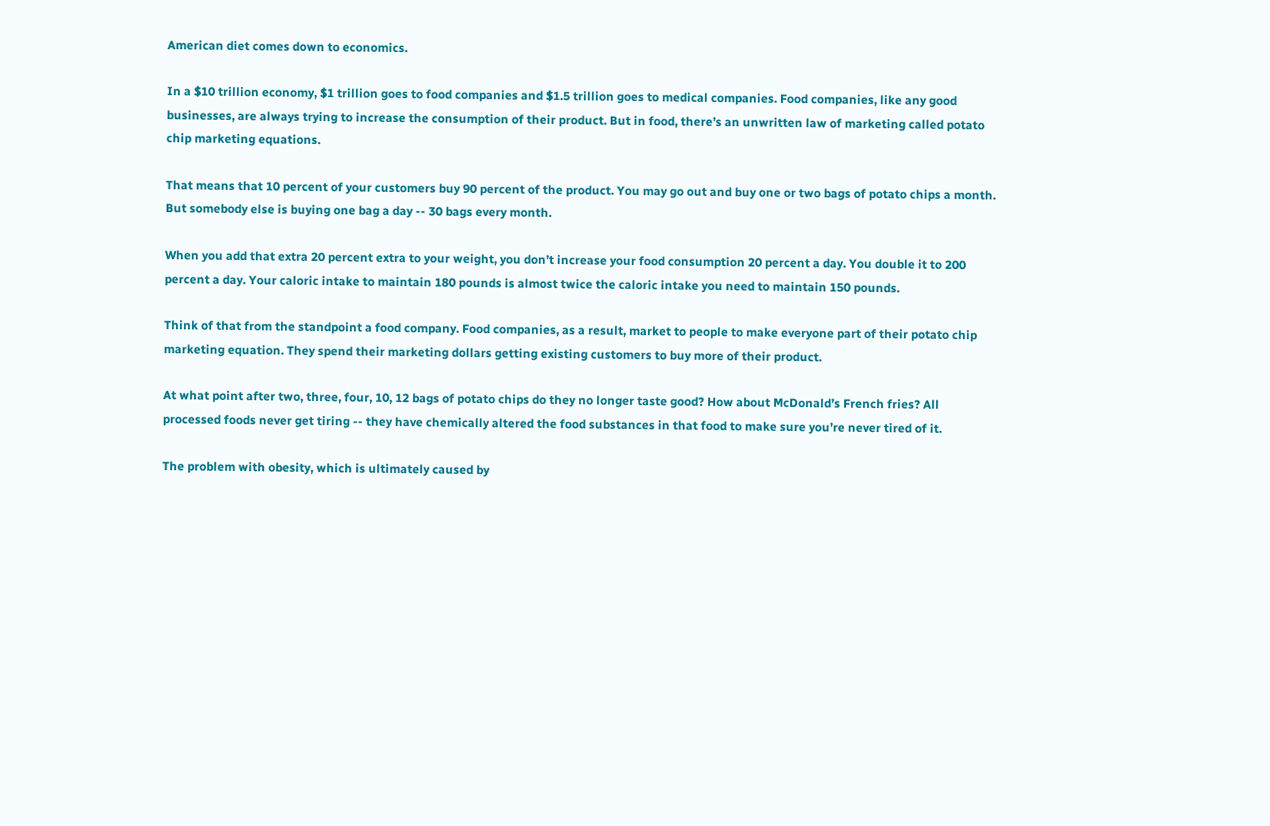American diet comes down to economics.

In a $10 trillion economy, $1 trillion goes to food companies and $1.5 trillion goes to medical companies. Food companies, like any good businesses, are always trying to increase the consumption of their product. But in food, there’s an unwritten law of marketing called potato chip marketing equations.

That means that 10 percent of your customers buy 90 percent of the product. You may go out and buy one or two bags of potato chips a month. But somebody else is buying one bag a day -- 30 bags every month.

When you add that extra 20 percent extra to your weight, you don’t increase your food consumption 20 percent a day. You double it to 200 percent a day. Your caloric intake to maintain 180 pounds is almost twice the caloric intake you need to maintain 150 pounds.

Think of that from the standpoint a food company. Food companies, as a result, market to people to make everyone part of their potato chip marketing equation. They spend their marketing dollars getting existing customers to buy more of their product.

At what point after two, three, four, 10, 12 bags of potato chips do they no longer taste good? How about McDonald’s French fries? All processed foods never get tiring -- they have chemically altered the food substances in that food to make sure you’re never tired of it.

The problem with obesity, which is ultimately caused by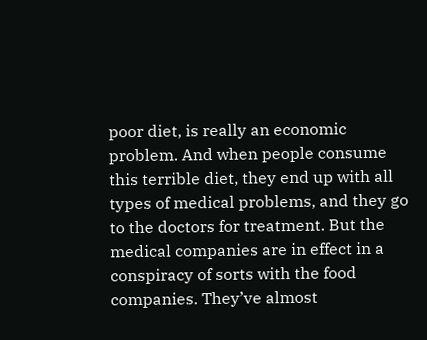poor diet, is really an economic problem. And when people consume this terrible diet, they end up with all types of medical problems, and they go to the doctors for treatment. But the medical companies are in effect in a conspiracy of sorts with the food companies. They’ve almost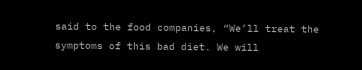said to the food companies, “We’ll treat the symptoms of this bad diet. We will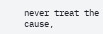never treat the cause,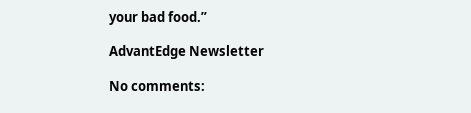your bad food.”

AdvantEdge Newsletter

No comments: